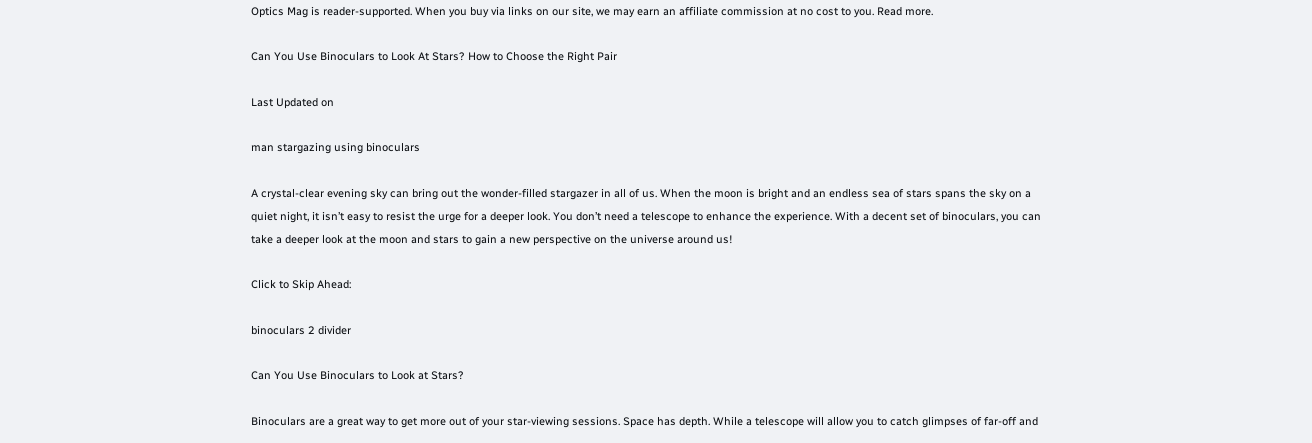Optics Mag is reader-supported. When you buy via links on our site, we may earn an affiliate commission at no cost to you. Read more.

Can You Use Binoculars to Look At Stars? How to Choose the Right Pair

Last Updated on

man stargazing using binoculars

A crystal-clear evening sky can bring out the wonder-filled stargazer in all of us. When the moon is bright and an endless sea of stars spans the sky on a quiet night, it isn’t easy to resist the urge for a deeper look. You don’t need a telescope to enhance the experience. With a decent set of binoculars, you can take a deeper look at the moon and stars to gain a new perspective on the universe around us!

Click to Skip Ahead:

binoculars 2 divider

Can You Use Binoculars to Look at Stars?

Binoculars are a great way to get more out of your star-viewing sessions. Space has depth. While a telescope will allow you to catch glimpses of far-off and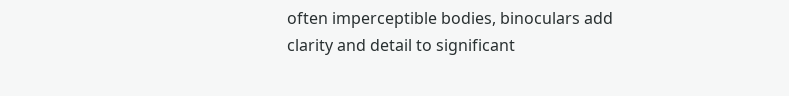often imperceptible bodies, binoculars add clarity and detail to significant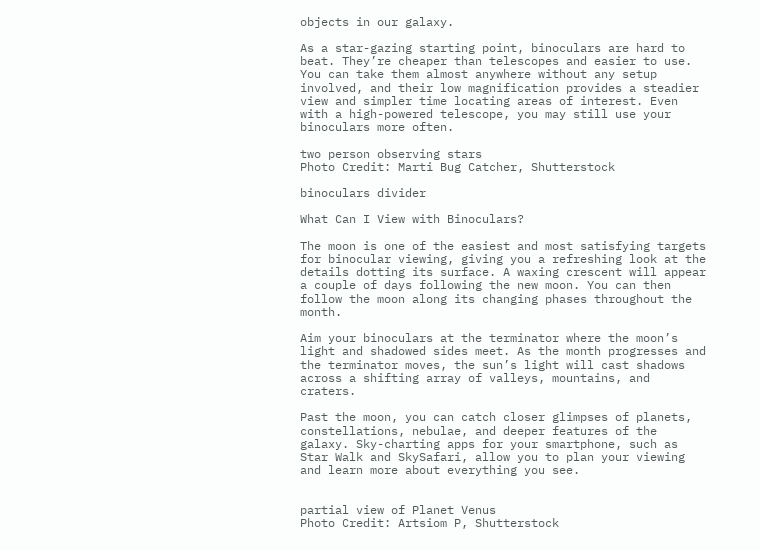objects in our galaxy.

As a star-gazing starting point, binoculars are hard to beat. They’re cheaper than telescopes and easier to use. You can take them almost anywhere without any setup involved, and their low magnification provides a steadier view and simpler time locating areas of interest. Even with a high-powered telescope, you may still use your binoculars more often.

two person observing stars
Photo Credit: Marti Bug Catcher, Shutterstock

binoculars divider

What Can I View with Binoculars?

The moon is one of the easiest and most satisfying targets for binocular viewing, giving you a refreshing look at the details dotting its surface. A waxing crescent will appear a couple of days following the new moon. You can then follow the moon along its changing phases throughout the month.

Aim your binoculars at the terminator where the moon’s light and shadowed sides meet. As the month progresses and the terminator moves, the sun’s light will cast shadows across a shifting array of valleys, mountains, and craters.

Past the moon, you can catch closer glimpses of planets, constellations, nebulae, and deeper features of the galaxy. Sky-charting apps for your smartphone, such as Star Walk and SkySafari, allow you to plan your viewing and learn more about everything you see.


partial view of Planet Venus
Photo Credit: Artsiom P, Shutterstock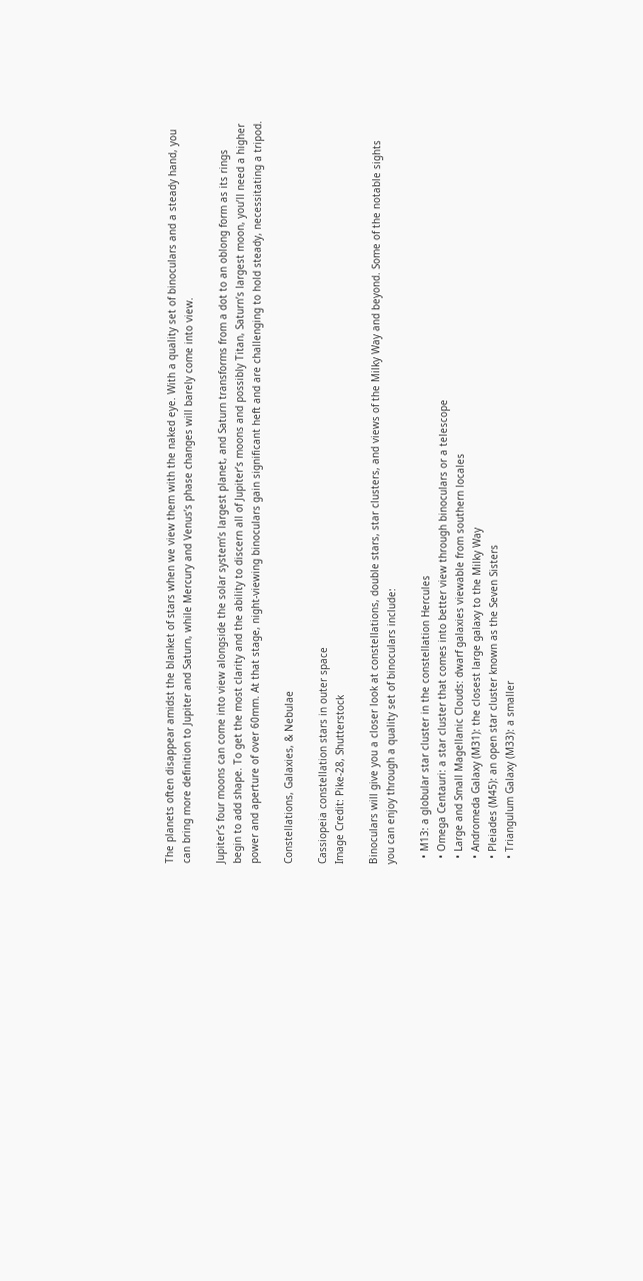The planets often disappear amidst the blanket of stars when we view them with the naked eye. With a quality set of binoculars and a steady hand, you can bring more definition to Jupiter and Saturn, while Mercury and Venus’s phase changes will barely come into view.

Jupiter’s four moons can come into view alongside the solar system’s largest planet, and Saturn transforms from a dot to an oblong form as its rings begin to add shape. To get the most clarity and the ability to discern all of Jupiter’s moons and possibly Titan, Saturn’s largest moon, you’ll need a higher power and aperture of over 60mm. At that stage, night-viewing binoculars gain significant heft and are challenging to hold steady, necessitating a tripod.

Constellations, Galaxies, & Nebulae

Cassiopeia constellation stars in outer space
Image Credit: Pike-28, Shutterstock

Binoculars will give you a closer look at constellations, double stars, star clusters, and views of the Milky Way and beyond. Some of the notable sights you can enjoy through a quality set of binoculars include:

  • M13: a globular star cluster in the constellation Hercules
  • Omega Centauri: a star cluster that comes into better view through binoculars or a telescope
  • Large and Small Magellanic Clouds: dwarf galaxies viewable from southern locales
  • Andromeda Galaxy (M31): the closest large galaxy to the Milky Way
  • Pleiades (M45): an open star cluster known as the Seven Sisters
  • Triangulum Galaxy (M33): a smaller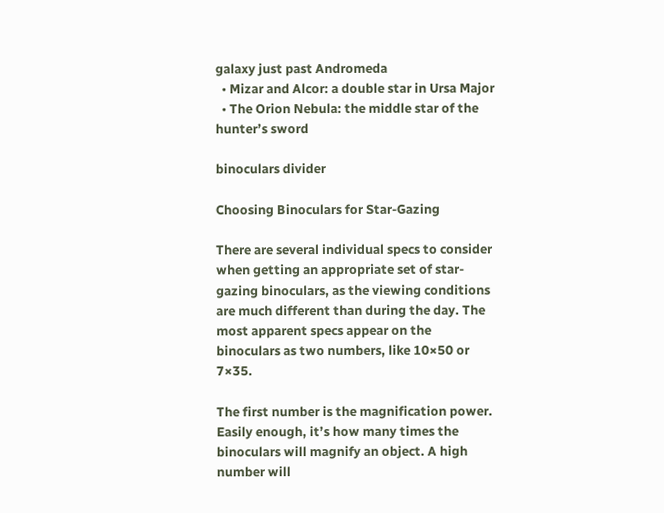galaxy just past Andromeda
  • Mizar and Alcor: a double star in Ursa Major
  • The Orion Nebula: the middle star of the hunter’s sword

binoculars divider

Choosing Binoculars for Star-Gazing

There are several individual specs to consider when getting an appropriate set of star-gazing binoculars, as the viewing conditions are much different than during the day. The most apparent specs appear on the binoculars as two numbers, like 10×50 or 7×35.

The first number is the magnification power. Easily enough, it’s how many times the binoculars will magnify an object. A high number will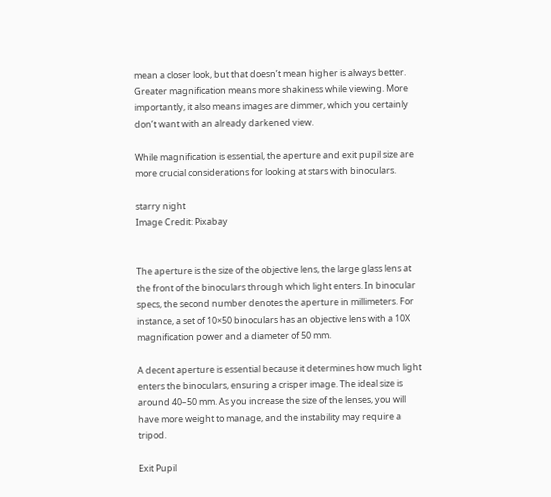mean a closer look, but that doesn’t mean higher is always better. Greater magnification means more shakiness while viewing. More importantly, it also means images are dimmer, which you certainly don’t want with an already darkened view.

While magnification is essential, the aperture and exit pupil size are more crucial considerations for looking at stars with binoculars.

starry night
Image Credit: Pixabay


The aperture is the size of the objective lens, the large glass lens at the front of the binoculars through which light enters. In binocular specs, the second number denotes the aperture in millimeters. For instance, a set of 10×50 binoculars has an objective lens with a 10X magnification power and a diameter of 50 mm.

A decent aperture is essential because it determines how much light enters the binoculars, ensuring a crisper image. The ideal size is around 40–50 mm. As you increase the size of the lenses, you will have more weight to manage, and the instability may require a tripod.

Exit Pupil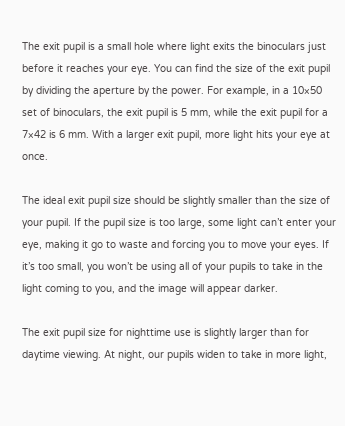The exit pupil is a small hole where light exits the binoculars just before it reaches your eye. You can find the size of the exit pupil by dividing the aperture by the power. For example, in a 10×50 set of binoculars, the exit pupil is 5 mm, while the exit pupil for a 7×42 is 6 mm. With a larger exit pupil, more light hits your eye at once.

The ideal exit pupil size should be slightly smaller than the size of your pupil. If the pupil size is too large, some light can’t enter your eye, making it go to waste and forcing you to move your eyes. If it’s too small, you won’t be using all of your pupils to take in the light coming to you, and the image will appear darker.

The exit pupil size for nighttime use is slightly larger than for daytime viewing. At night, our pupils widen to take in more light,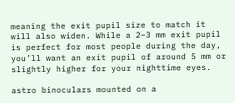meaning the exit pupil size to match it will also widen. While a 2–3 mm exit pupil is perfect for most people during the day, you’ll want an exit pupil of around 5 mm or slightly higher for your nighttime eyes.

astro binoculars mounted on a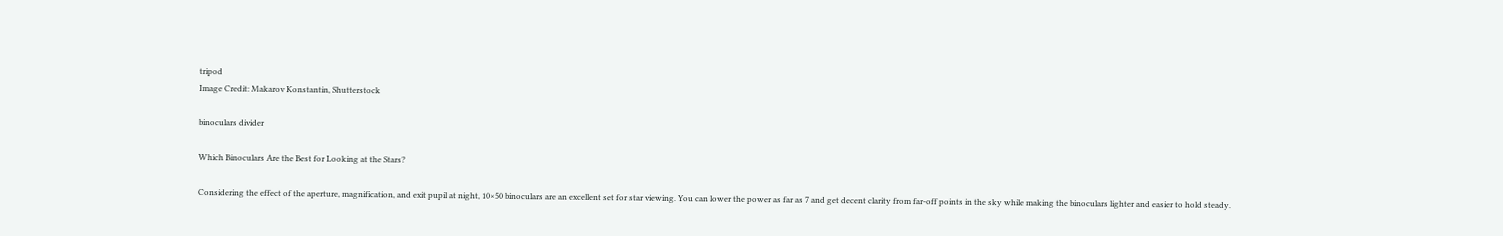tripod
Image Credit: Makarov Konstantin, Shutterstock

binoculars divider

Which Binoculars Are the Best for Looking at the Stars?

Considering the effect of the aperture, magnification, and exit pupil at night, 10×50 binoculars are an excellent set for star viewing. You can lower the power as far as 7 and get decent clarity from far-off points in the sky while making the binoculars lighter and easier to hold steady.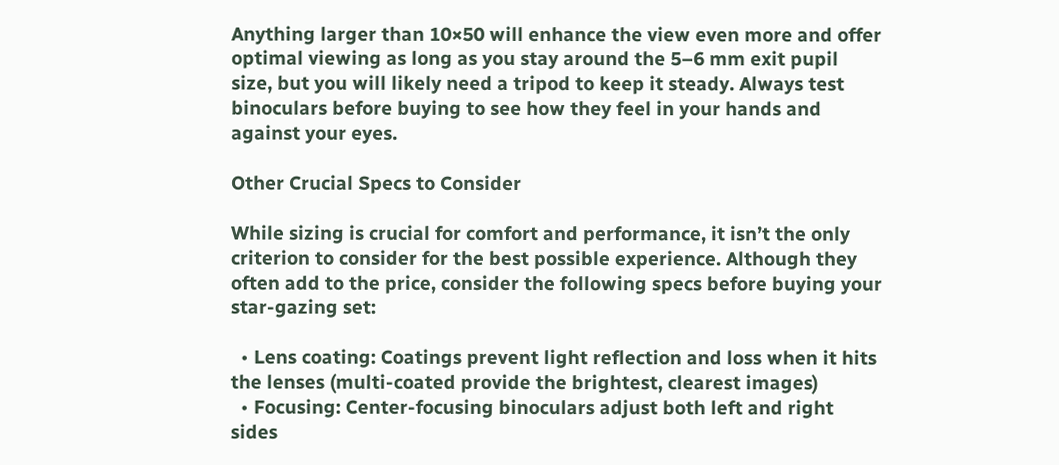Anything larger than 10×50 will enhance the view even more and offer optimal viewing as long as you stay around the 5–6 mm exit pupil size, but you will likely need a tripod to keep it steady. Always test binoculars before buying to see how they feel in your hands and against your eyes.

Other Crucial Specs to Consider

While sizing is crucial for comfort and performance, it isn’t the only criterion to consider for the best possible experience. Although they often add to the price, consider the following specs before buying your star-gazing set:

  • Lens coating: Coatings prevent light reflection and loss when it hits the lenses (multi-coated provide the brightest, clearest images)
  • Focusing: Center-focusing binoculars adjust both left and right sides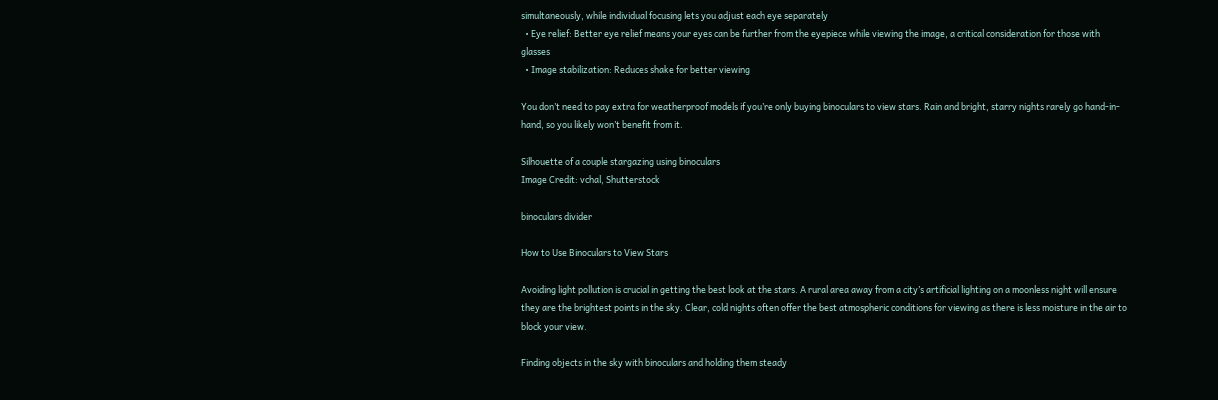simultaneously, while individual focusing lets you adjust each eye separately
  • Eye relief: Better eye relief means your eyes can be further from the eyepiece while viewing the image, a critical consideration for those with glasses
  • Image stabilization: Reduces shake for better viewing

You don’t need to pay extra for weatherproof models if you’re only buying binoculars to view stars. Rain and bright, starry nights rarely go hand-in-hand, so you likely won’t benefit from it.

Silhouette of a couple stargazing using binoculars
Image Credit: vchal, Shutterstock

binoculars divider

How to Use Binoculars to View Stars

Avoiding light pollution is crucial in getting the best look at the stars. A rural area away from a city’s artificial lighting on a moonless night will ensure they are the brightest points in the sky. Clear, cold nights often offer the best atmospheric conditions for viewing as there is less moisture in the air to block your view.

Finding objects in the sky with binoculars and holding them steady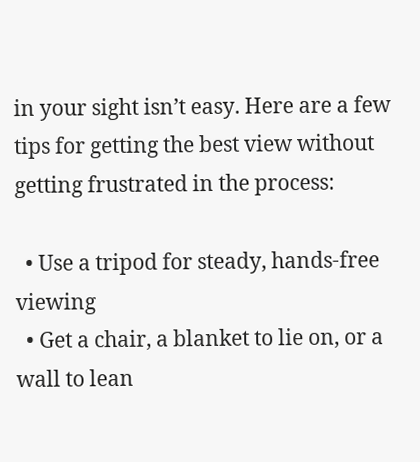in your sight isn’t easy. Here are a few tips for getting the best view without getting frustrated in the process:

  • Use a tripod for steady, hands-free viewing
  • Get a chair, a blanket to lie on, or a wall to lean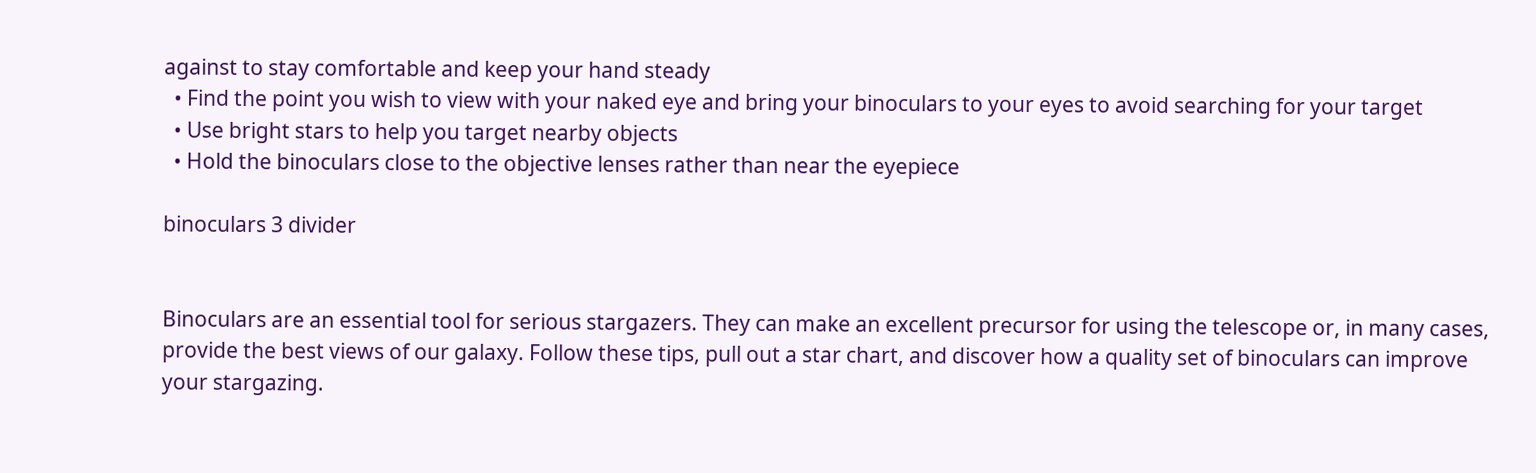against to stay comfortable and keep your hand steady
  • Find the point you wish to view with your naked eye and bring your binoculars to your eyes to avoid searching for your target
  • Use bright stars to help you target nearby objects
  • Hold the binoculars close to the objective lenses rather than near the eyepiece

binoculars 3 divider


Binoculars are an essential tool for serious stargazers. They can make an excellent precursor for using the telescope or, in many cases, provide the best views of our galaxy. Follow these tips, pull out a star chart, and discover how a quality set of binoculars can improve your stargazing.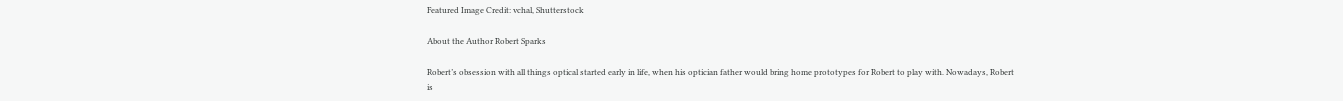Featured Image Credit: vchal, Shutterstock

About the Author Robert Sparks

Robert’s obsession with all things optical started early in life, when his optician father would bring home prototypes for Robert to play with. Nowadays, Robert is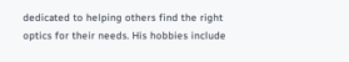dedicated to helping others find the right optics for their needs. His hobbies include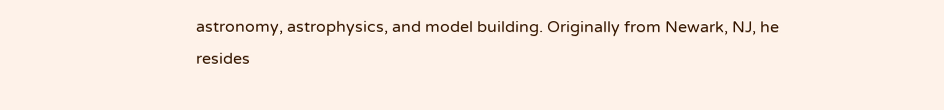astronomy, astrophysics, and model building. Originally from Newark, NJ, he resides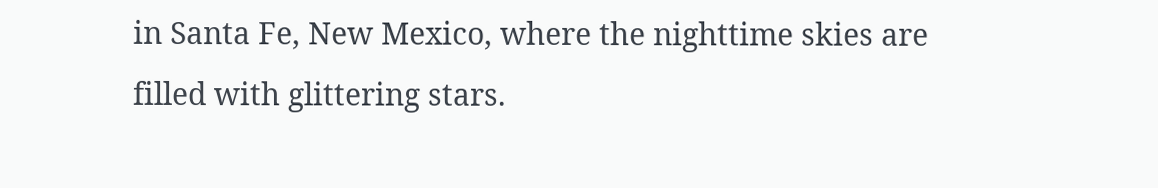in Santa Fe, New Mexico, where the nighttime skies are filled with glittering stars.